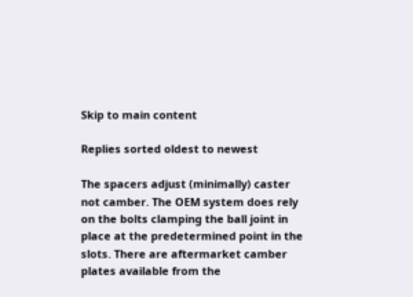Skip to main content

Replies sorted oldest to newest

The spacers adjust (minimally) caster not camber. The OEM system does rely on the bolts clamping the ball joint in place at the predetermined point in the slots. There are aftermarket camber plates available from the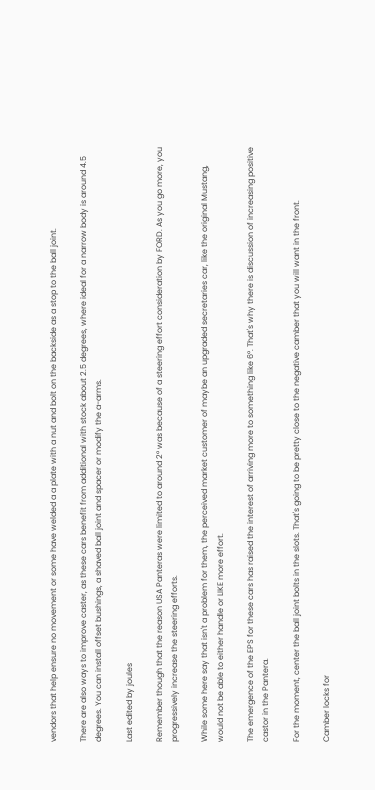vendors that help ensure no movement or some have welded a a plate with a nut and bolt on the backside as a stop to the ball joint.

There are also ways to improve caster, as these cars benefit from additional with stock about 2.5 degrees, where ideal for a narrow body is around 4.5 degrees. You can install offset bushings, a shaved ball joint and spacer or modify the a-arms.

Last edited by joules

Remember though that the reason USA Panteras were limited to around 2° was because of a steering effort consideration by FORD. As you go more, you progressively increase the steering efforts.

While some here say that isn't a problem for them, the perceived market customer of maybe an upgraded secretaries car, like the original Mustang, would not be able to either handle or LIKE more effort.

The emergence of the EPS for these cars has raised the interest of arriving more to something like 6°. That's why there is discussion of increasing positive castor in the Pantera.

For the moment, center the ball joint bolts in the slots. That's going to be pretty close to the negative camber that you will want in the front.

Camber locks for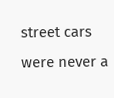street cars were never a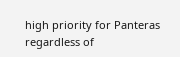high priority for Panteras regardless of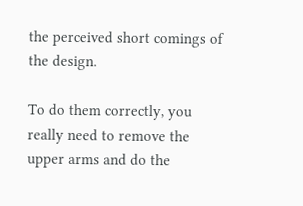the perceived short comings of the design.

To do them correctly, you really need to remove the upper arms and do the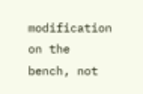modification on the bench, not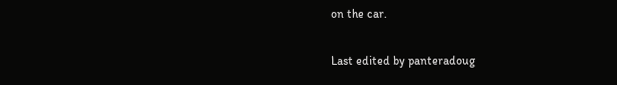on the car.

Last edited by panteradoug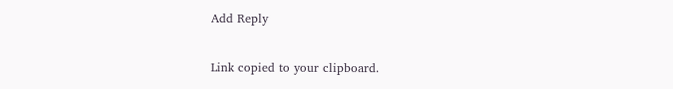Add Reply

Link copied to your clipboard.